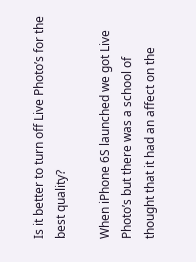Is it better to turn off Live Photo’s for the best quality?

When iPhone 6S launched we got Live Photo’s but there was a school of thought that it had an affect on the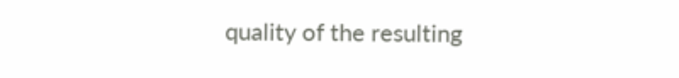quality of the resulting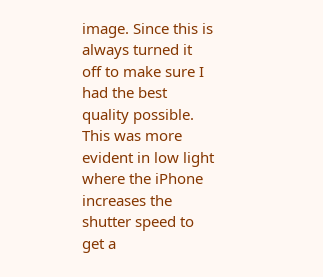image. Since this is always turned it off to make sure I had the best quality possible. This was more evident in low light where the iPhone increases the shutter speed to get a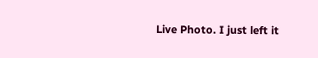Live Photo. I just left it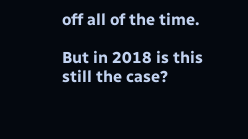off all of the time.

But in 2018 is this still the case?